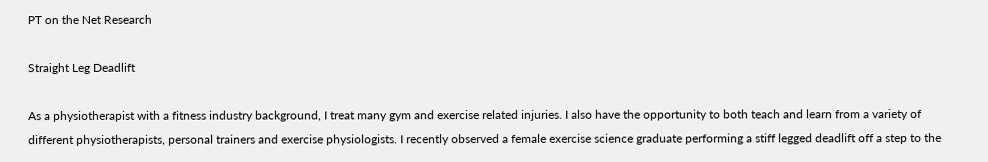PT on the Net Research

Straight Leg Deadlift

As a physiotherapist with a fitness industry background, I treat many gym and exercise related injuries. I also have the opportunity to both teach and learn from a variety of different physiotherapists, personal trainers and exercise physiologists. I recently observed a female exercise science graduate performing a stiff legged deadlift off a step to the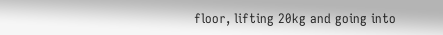floor, lifting 20kg and going into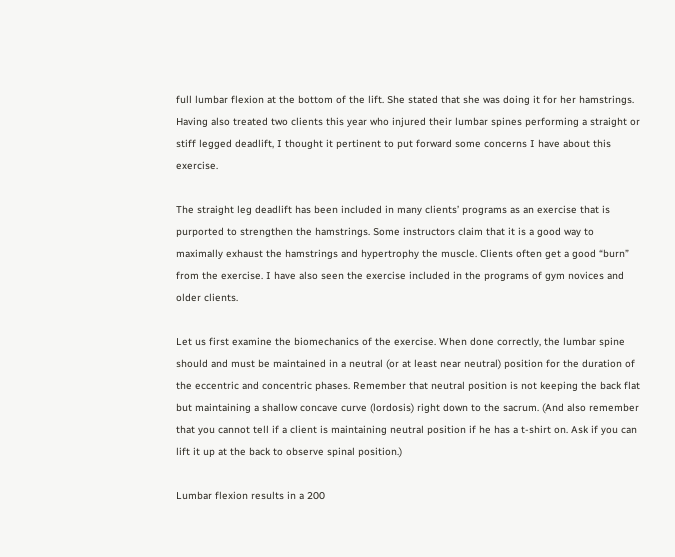full lumbar flexion at the bottom of the lift. She stated that she was doing it for her hamstrings. Having also treated two clients this year who injured their lumbar spines performing a straight or stiff legged deadlift, I thought it pertinent to put forward some concerns I have about this exercise.

The straight leg deadlift has been included in many clients’ programs as an exercise that is purported to strengthen the hamstrings. Some instructors claim that it is a good way to maximally exhaust the hamstrings and hypertrophy the muscle. Clients often get a good “burn” from the exercise. I have also seen the exercise included in the programs of gym novices and older clients.

Let us first examine the biomechanics of the exercise. When done correctly, the lumbar spine should and must be maintained in a neutral (or at least near neutral) position for the duration of the eccentric and concentric phases. Remember that neutral position is not keeping the back flat but maintaining a shallow concave curve (lordosis) right down to the sacrum. (And also remember that you cannot tell if a client is maintaining neutral position if he has a t-shirt on. Ask if you can lift it up at the back to observe spinal position.)

Lumbar flexion results in a 200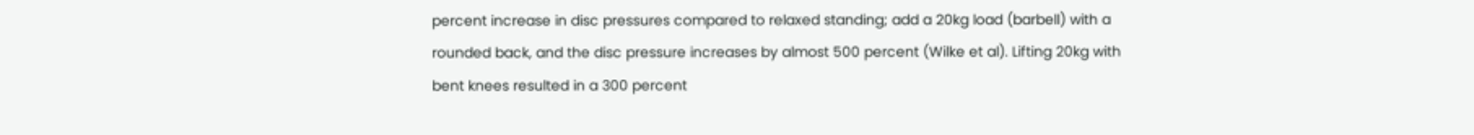percent increase in disc pressures compared to relaxed standing; add a 20kg load (barbell) with a rounded back, and the disc pressure increases by almost 500 percent (Wilke et al). Lifting 20kg with bent knees resulted in a 300 percent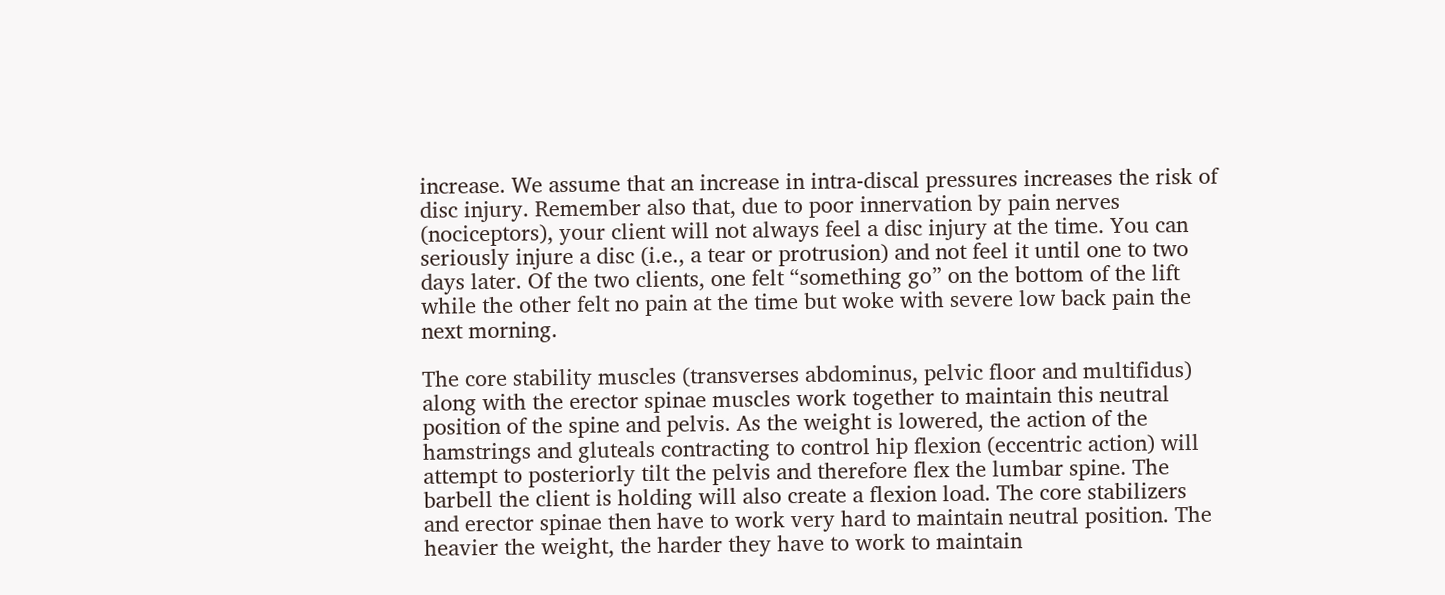increase. We assume that an increase in intra-discal pressures increases the risk of disc injury. Remember also that, due to poor innervation by pain nerves (nociceptors), your client will not always feel a disc injury at the time. You can seriously injure a disc (i.e., a tear or protrusion) and not feel it until one to two days later. Of the two clients, one felt “something go” on the bottom of the lift while the other felt no pain at the time but woke with severe low back pain the next morning.

The core stability muscles (transverses abdominus, pelvic floor and multifidus) along with the erector spinae muscles work together to maintain this neutral position of the spine and pelvis. As the weight is lowered, the action of the hamstrings and gluteals contracting to control hip flexion (eccentric action) will attempt to posteriorly tilt the pelvis and therefore flex the lumbar spine. The barbell the client is holding will also create a flexion load. The core stabilizers and erector spinae then have to work very hard to maintain neutral position. The heavier the weight, the harder they have to work to maintain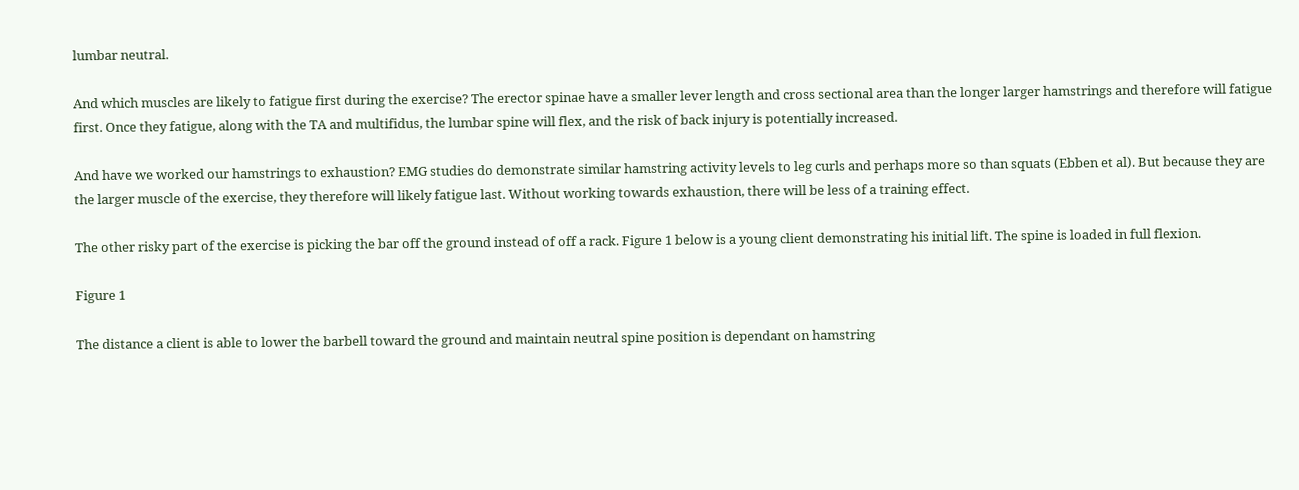lumbar neutral.

And which muscles are likely to fatigue first during the exercise? The erector spinae have a smaller lever length and cross sectional area than the longer larger hamstrings and therefore will fatigue first. Once they fatigue, along with the TA and multifidus, the lumbar spine will flex, and the risk of back injury is potentially increased.

And have we worked our hamstrings to exhaustion? EMG studies do demonstrate similar hamstring activity levels to leg curls and perhaps more so than squats (Ebben et al). But because they are the larger muscle of the exercise, they therefore will likely fatigue last. Without working towards exhaustion, there will be less of a training effect.

The other risky part of the exercise is picking the bar off the ground instead of off a rack. Figure 1 below is a young client demonstrating his initial lift. The spine is loaded in full flexion.

Figure 1

The distance a client is able to lower the barbell toward the ground and maintain neutral spine position is dependant on hamstring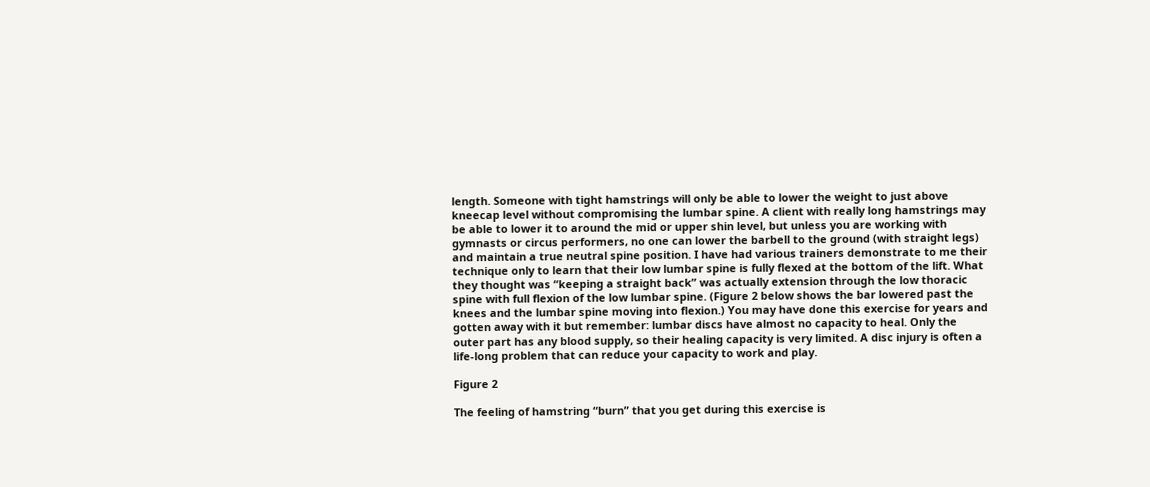length. Someone with tight hamstrings will only be able to lower the weight to just above kneecap level without compromising the lumbar spine. A client with really long hamstrings may be able to lower it to around the mid or upper shin level, but unless you are working with gymnasts or circus performers, no one can lower the barbell to the ground (with straight legs) and maintain a true neutral spine position. I have had various trainers demonstrate to me their technique only to learn that their low lumbar spine is fully flexed at the bottom of the lift. What they thought was “keeping a straight back” was actually extension through the low thoracic spine with full flexion of the low lumbar spine. (Figure 2 below shows the bar lowered past the knees and the lumbar spine moving into flexion.) You may have done this exercise for years and gotten away with it but remember: lumbar discs have almost no capacity to heal. Only the outer part has any blood supply, so their healing capacity is very limited. A disc injury is often a life-long problem that can reduce your capacity to work and play.

Figure 2

The feeling of hamstring “burn” that you get during this exercise is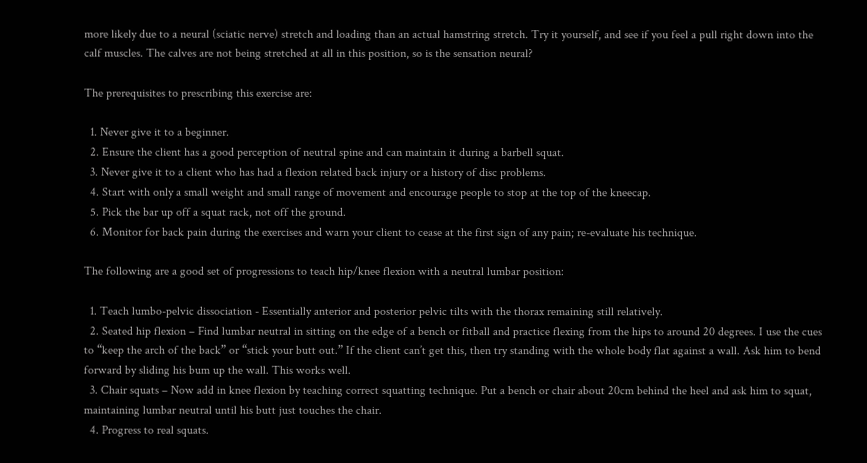more likely due to a neural (sciatic nerve) stretch and loading than an actual hamstring stretch. Try it yourself, and see if you feel a pull right down into the calf muscles. The calves are not being stretched at all in this position, so is the sensation neural?

The prerequisites to prescribing this exercise are:

  1. Never give it to a beginner.
  2. Ensure the client has a good perception of neutral spine and can maintain it during a barbell squat.
  3. Never give it to a client who has had a flexion related back injury or a history of disc problems.
  4. Start with only a small weight and small range of movement and encourage people to stop at the top of the kneecap.
  5. Pick the bar up off a squat rack, not off the ground.
  6. Monitor for back pain during the exercises and warn your client to cease at the first sign of any pain; re-evaluate his technique.

The following are a good set of progressions to teach hip/knee flexion with a neutral lumbar position:

  1. Teach lumbo-pelvic dissociation - Essentially anterior and posterior pelvic tilts with the thorax remaining still relatively.
  2. Seated hip flexion – Find lumbar neutral in sitting on the edge of a bench or fitball and practice flexing from the hips to around 20 degrees. I use the cues to “keep the arch of the back” or “stick your butt out.” If the client can’t get this, then try standing with the whole body flat against a wall. Ask him to bend forward by sliding his bum up the wall. This works well.
  3. Chair squats – Now add in knee flexion by teaching correct squatting technique. Put a bench or chair about 20cm behind the heel and ask him to squat, maintaining lumbar neutral until his butt just touches the chair.
  4. Progress to real squats.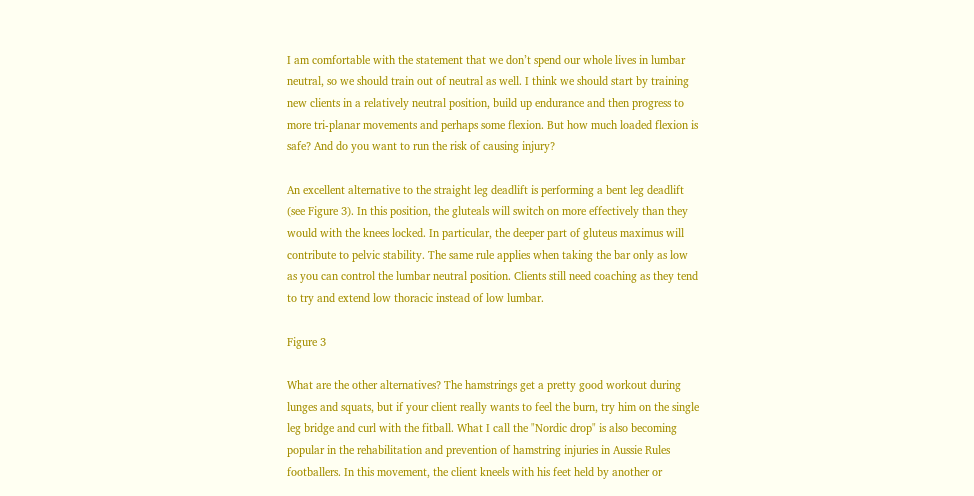I am comfortable with the statement that we don’t spend our whole lives in lumbar neutral, so we should train out of neutral as well. I think we should start by training new clients in a relatively neutral position, build up endurance and then progress to more tri-planar movements and perhaps some flexion. But how much loaded flexion is safe? And do you want to run the risk of causing injury?

An excellent alternative to the straight leg deadlift is performing a bent leg deadlift (see Figure 3). In this position, the gluteals will switch on more effectively than they would with the knees locked. In particular, the deeper part of gluteus maximus will contribute to pelvic stability. The same rule applies when taking the bar only as low as you can control the lumbar neutral position. Clients still need coaching as they tend to try and extend low thoracic instead of low lumbar.

Figure 3

What are the other alternatives? The hamstrings get a pretty good workout during lunges and squats, but if your client really wants to feel the burn, try him on the single leg bridge and curl with the fitball. What I call the "Nordic drop" is also becoming popular in the rehabilitation and prevention of hamstring injuries in Aussie Rules footballers. In this movement, the client kneels with his feet held by another or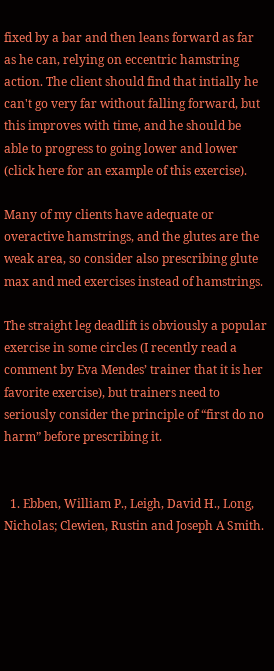fixed by a bar and then leans forward as far as he can, relying on eccentric hamstring action. The client should find that intially he can't go very far without falling forward, but this improves with time, and he should be able to progress to going lower and lower (click here for an example of this exercise).

Many of my clients have adequate or overactive hamstrings, and the glutes are the weak area, so consider also prescribing glute max and med exercises instead of hamstrings.

The straight leg deadlift is obviously a popular exercise in some circles (I recently read a comment by Eva Mendes’ trainer that it is her favorite exercise), but trainers need to seriously consider the principle of “first do no harm” before prescribing it.


  1. Ebben, William P., Leigh, David H., Long, Nicholas; Clewien, Rustin and Joseph A Smith.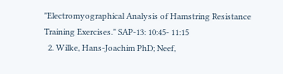"Electromyographical Analysis of Hamstring Resistance Training Exercises." SAP-13: 10:45- 11:15
  2. Wilke, Hans-Joachim PhD; Neef,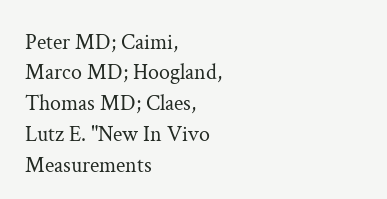Peter MD; Caimi, Marco MD; Hoogland, Thomas MD; Claes, Lutz E. "New In Vivo Measurements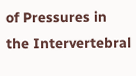of Pressures in the Intervertebral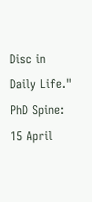Disc in Daily Life." PhD Spine: 15 April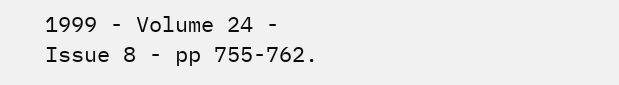1999 - Volume 24 - Issue 8 - pp 755-762.